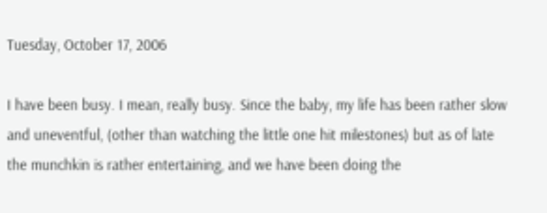Tuesday, October 17, 2006

I have been busy. I mean, really busy. Since the baby, my life has been rather slow and uneventful, (other than watching the little one hit milestones) but as of late the munchkin is rather entertaining, and we have been doing the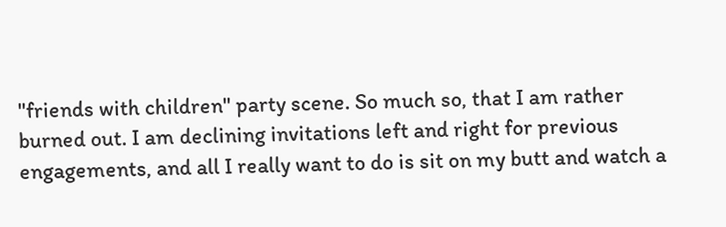"friends with children" party scene. So much so, that I am rather burned out. I am declining invitations left and right for previous engagements, and all I really want to do is sit on my butt and watch a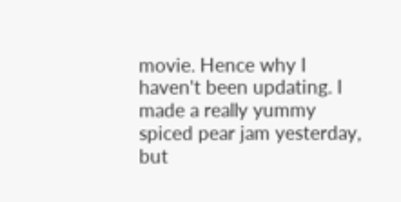movie. Hence why I haven't been updating. I made a really yummy spiced pear jam yesterday, but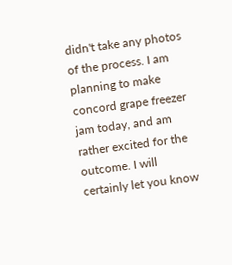didn't take any photos of the process. I am planning to make concord grape freezer jam today, and am rather excited for the outcome. I will certainly let you know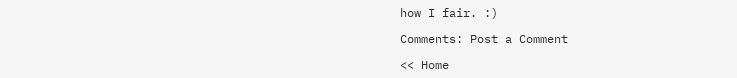how I fair. :)

Comments: Post a Comment

<< Home